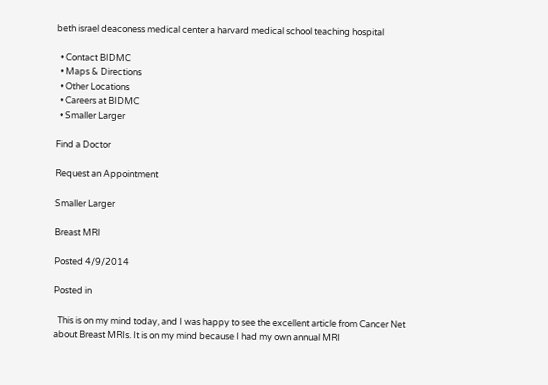beth israel deaconess medical center a harvard medical school teaching hospital

  • Contact BIDMC
  • Maps & Directions
  • Other Locations
  • Careers at BIDMC
  • Smaller Larger

Find a Doctor

Request an Appointment

Smaller Larger

Breast MRI

Posted 4/9/2014

Posted in

  This is on my mind today, and I was happy to see the excellent article from Cancer Net about Breast MRIs. It is on my mind because I had my own annual MRI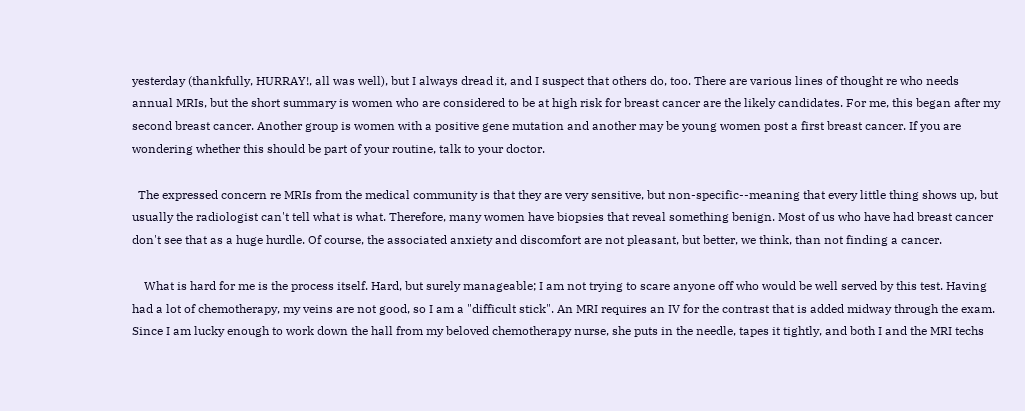yesterday (thankfully, HURRAY!, all was well), but I always dread it, and I suspect that others do, too. There are various lines of thought re who needs annual MRIs, but the short summary is women who are considered to be at high risk for breast cancer are the likely candidates. For me, this began after my second breast cancer. Another group is women with a positive gene mutation and another may be young women post a first breast cancer. If you are wondering whether this should be part of your routine, talk to your doctor.

  The expressed concern re MRIs from the medical community is that they are very sensitive, but non-specific--meaning that every little thing shows up, but usually the radiologist can't tell what is what. Therefore, many women have biopsies that reveal something benign. Most of us who have had breast cancer don't see that as a huge hurdle. Of course, the associated anxiety and discomfort are not pleasant, but better, we think, than not finding a cancer.

    What is hard for me is the process itself. Hard, but surely manageable; I am not trying to scare anyone off who would be well served by this test. Having had a lot of chemotherapy, my veins are not good, so I am a "difficult stick". An MRI requires an IV for the contrast that is added midway through the exam. Since I am lucky enough to work down the hall from my beloved chemotherapy nurse, she puts in the needle, tapes it tightly, and both I and the MRI techs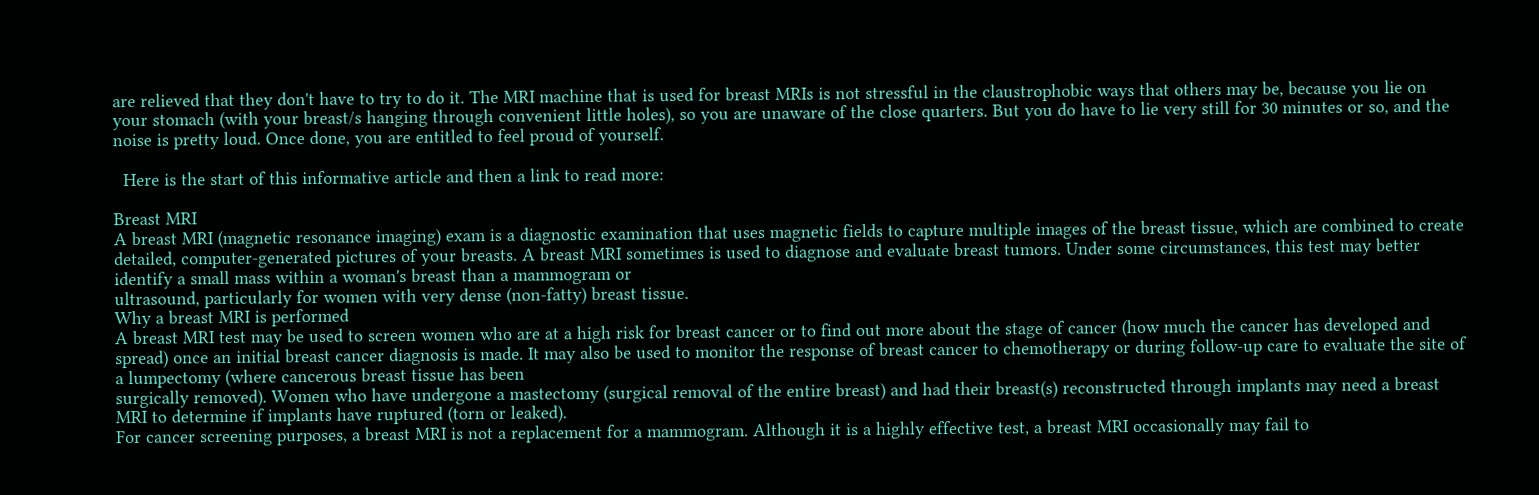are relieved that they don't have to try to do it. The MRI machine that is used for breast MRIs is not stressful in the claustrophobic ways that others may be, because you lie on your stomach (with your breast/s hanging through convenient little holes), so you are unaware of the close quarters. But you do have to lie very still for 30 minutes or so, and the noise is pretty loud. Once done, you are entitled to feel proud of yourself.

  Here is the start of this informative article and then a link to read more:

Breast MRI
A breast MRI (magnetic resonance imaging) exam is a diagnostic examination that uses magnetic fields to capture multiple images of the breast tissue, which are combined to create detailed, computer-generated pictures of your breasts. A breast MRI sometimes is used to diagnose and evaluate breast tumors. Under some circumstances, this test may better identify a small mass within a woman's breast than a mammogram or
ultrasound, particularly for women with very dense (non-fatty) breast tissue.
Why a breast MRI is performed
A breast MRI test may be used to screen women who are at a high risk for breast cancer or to find out more about the stage of cancer (how much the cancer has developed and spread) once an initial breast cancer diagnosis is made. It may also be used to monitor the response of breast cancer to chemotherapy or during follow-up care to evaluate the site of a lumpectomy (where cancerous breast tissue has been
surgically removed). Women who have undergone a mastectomy (surgical removal of the entire breast) and had their breast(s) reconstructed through implants may need a breast MRI to determine if implants have ruptured (torn or leaked).
For cancer screening purposes, a breast MRI is not a replacement for a mammogram. Although it is a highly effective test, a breast MRI occasionally may fail to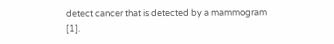detect cancer that is detected by a mammogram [1].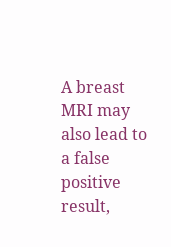A breast MRI may also lead to a false positive result,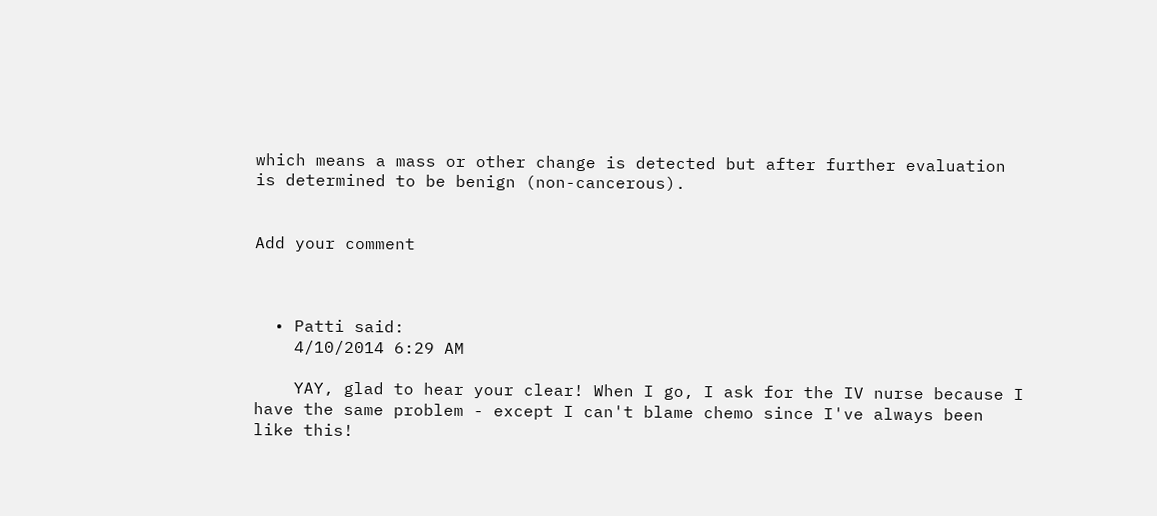which means a mass or other change is detected but after further evaluation is determined to be benign (non-cancerous).


Add your comment



  • Patti said:
    4/10/2014 6:29 AM

    YAY, glad to hear your clear! When I go, I ask for the IV nurse because I have the same problem - except I can't blame chemo since I've always been like this!